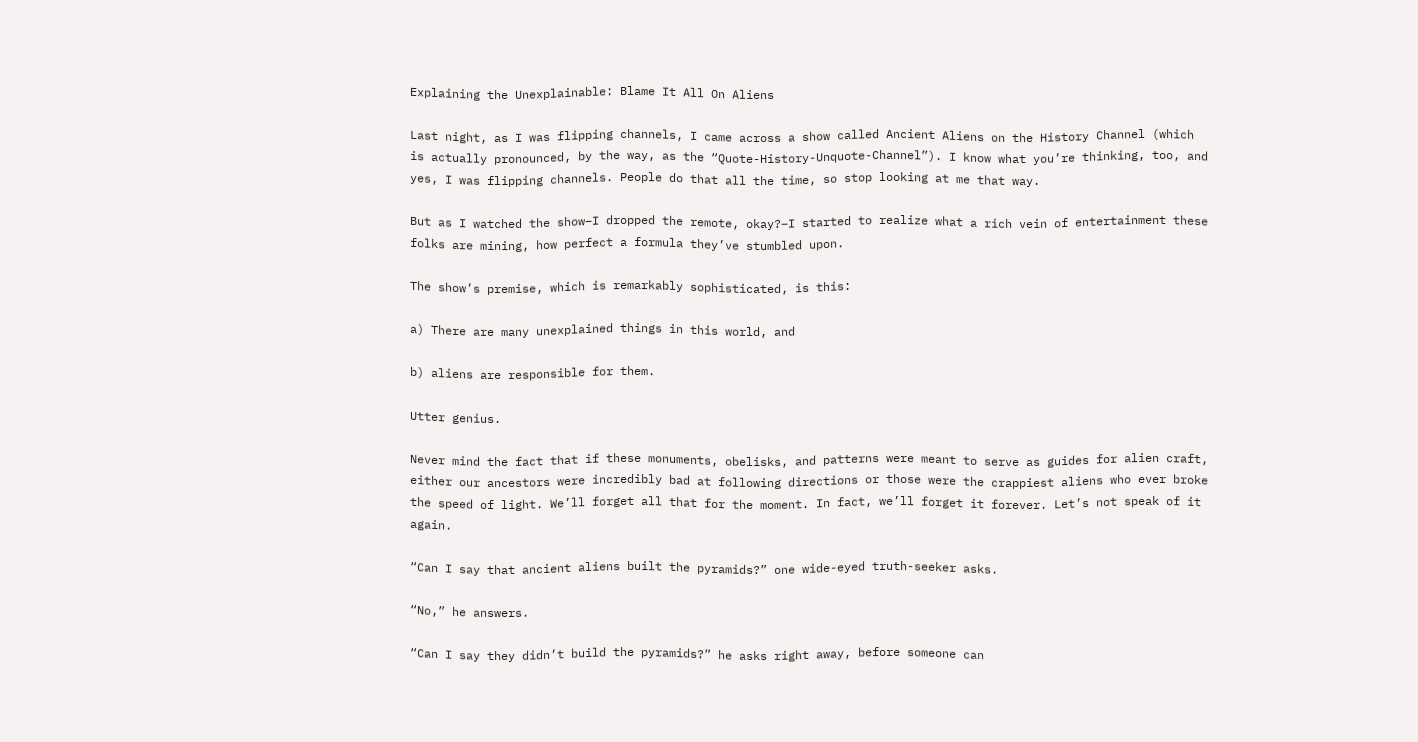Explaining the Unexplainable: Blame It All On Aliens

Last night, as I was flipping channels, I came across a show called Ancient Aliens on the History Channel (which is actually pronounced, by the way, as the “Quote-History-Unquote-Channel”). I know what you’re thinking, too, and yes, I was flipping channels. People do that all the time, so stop looking at me that way.

But as I watched the show–I dropped the remote, okay?–I started to realize what a rich vein of entertainment these folks are mining, how perfect a formula they’ve stumbled upon.

The show’s premise, which is remarkably sophisticated, is this:

a) There are many unexplained things in this world, and

b) aliens are responsible for them.

Utter genius.

Never mind the fact that if these monuments, obelisks, and patterns were meant to serve as guides for alien craft, either our ancestors were incredibly bad at following directions or those were the crappiest aliens who ever broke the speed of light. We’ll forget all that for the moment. In fact, we’ll forget it forever. Let’s not speak of it again.

“Can I say that ancient aliens built the pyramids?” one wide-eyed truth-seeker asks.

“No,” he answers.

“Can I say they didn’t build the pyramids?” he asks right away, before someone can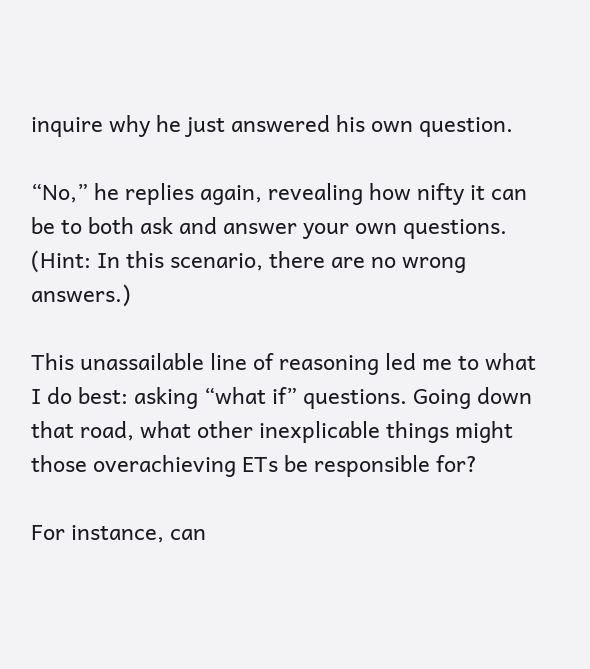inquire why he just answered his own question.

“No,” he replies again, revealing how nifty it can be to both ask and answer your own questions. (Hint: In this scenario, there are no wrong answers.)

This unassailable line of reasoning led me to what I do best: asking “what if” questions. Going down that road, what other inexplicable things might those overachieving ETs be responsible for?

For instance, can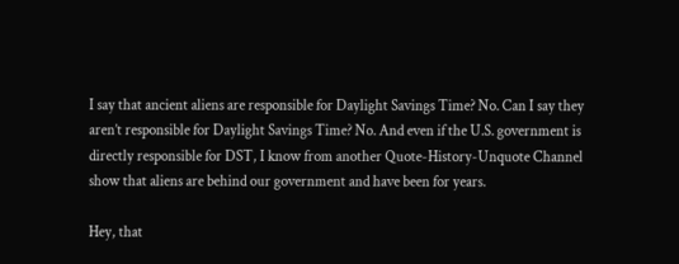I say that ancient aliens are responsible for Daylight Savings Time? No. Can I say they aren’t responsible for Daylight Savings Time? No. And even if the U.S. government is directly responsible for DST, I know from another Quote-History-Unquote Channel show that aliens are behind our government and have been for years.

Hey, that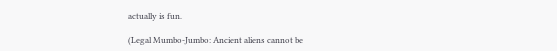actually is fun.

(Legal Mumbo-Jumbo: Ancient aliens cannot be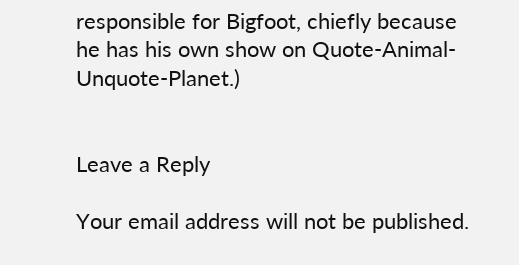responsible for Bigfoot, chiefly because he has his own show on Quote-Animal-Unquote-Planet.)


Leave a Reply

Your email address will not be published.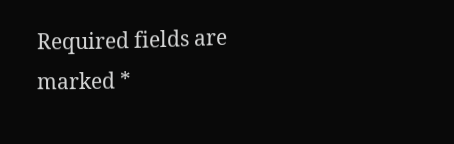Required fields are marked *